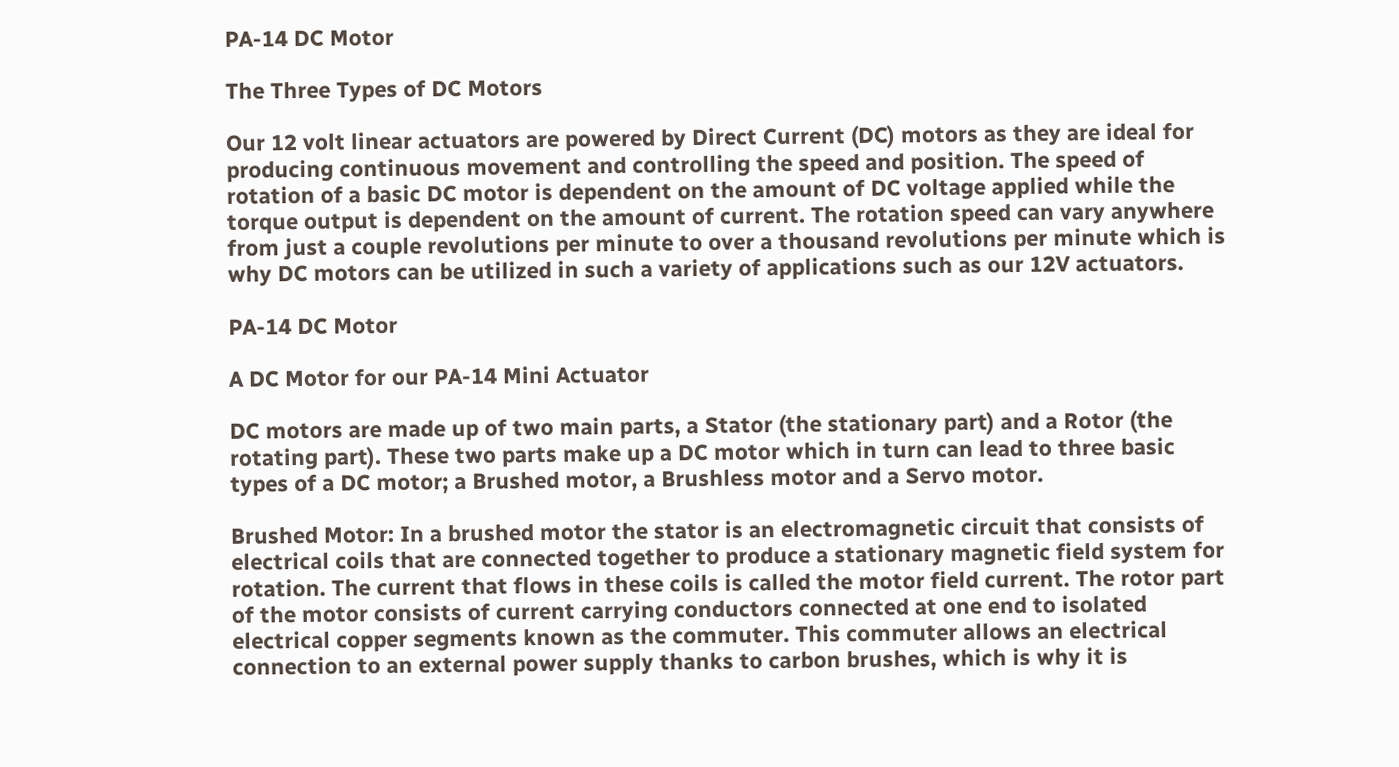PA-14 DC Motor

The Three Types of DC Motors

Our 12 volt linear actuators are powered by Direct Current (DC) motors as they are ideal for producing continuous movement and controlling the speed and position. The speed of rotation of a basic DC motor is dependent on the amount of DC voltage applied while the torque output is dependent on the amount of current. The rotation speed can vary anywhere from just a couple revolutions per minute to over a thousand revolutions per minute which is why DC motors can be utilized in such a variety of applications such as our 12V actuators.

PA-14 DC Motor

A DC Motor for our PA-14 Mini Actuator

DC motors are made up of two main parts, a Stator (the stationary part) and a Rotor (the rotating part). These two parts make up a DC motor which in turn can lead to three basic types of a DC motor; a Brushed motor, a Brushless motor and a Servo motor.

Brushed Motor: In a brushed motor the stator is an electromagnetic circuit that consists of electrical coils that are connected together to produce a stationary magnetic field system for rotation. The current that flows in these coils is called the motor field current. The rotor part of the motor consists of current carrying conductors connected at one end to isolated electrical copper segments known as the commuter. This commuter allows an electrical connection to an external power supply thanks to carbon brushes, which is why it is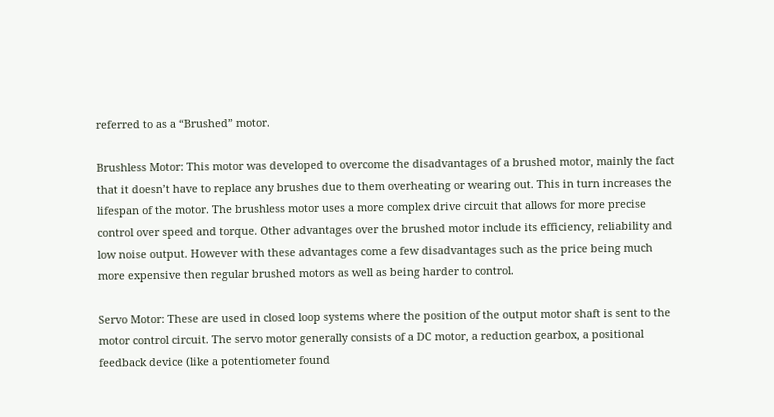referred to as a “Brushed” motor.

Brushless Motor: This motor was developed to overcome the disadvantages of a brushed motor, mainly the fact that it doesn’t have to replace any brushes due to them overheating or wearing out. This in turn increases the lifespan of the motor. The brushless motor uses a more complex drive circuit that allows for more precise control over speed and torque. Other advantages over the brushed motor include its efficiency, reliability and low noise output. However with these advantages come a few disadvantages such as the price being much more expensive then regular brushed motors as well as being harder to control.

Servo Motor: These are used in closed loop systems where the position of the output motor shaft is sent to the motor control circuit. The servo motor generally consists of a DC motor, a reduction gearbox, a positional feedback device (like a potentiometer found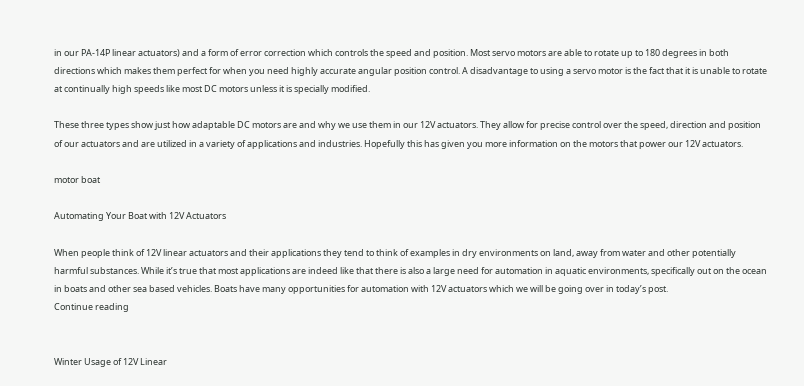in our PA-14P linear actuators) and a form of error correction which controls the speed and position. Most servo motors are able to rotate up to 180 degrees in both directions which makes them perfect for when you need highly accurate angular position control. A disadvantage to using a servo motor is the fact that it is unable to rotate at continually high speeds like most DC motors unless it is specially modified.

These three types show just how adaptable DC motors are and why we use them in our 12V actuators. They allow for precise control over the speed, direction and position of our actuators and are utilized in a variety of applications and industries. Hopefully this has given you more information on the motors that power our 12V actuators.

motor boat

Automating Your Boat with 12V Actuators

When people think of 12V linear actuators and their applications they tend to think of examples in dry environments on land, away from water and other potentially harmful substances. While it’s true that most applications are indeed like that there is also a large need for automation in aquatic environments, specifically out on the ocean in boats and other sea based vehicles. Boats have many opportunities for automation with 12V actuators which we will be going over in today’s post.
Continue reading


Winter Usage of 12V Linear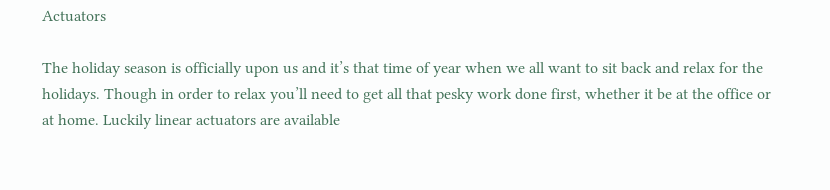Actuators

The holiday season is officially upon us and it’s that time of year when we all want to sit back and relax for the holidays. Though in order to relax you’ll need to get all that pesky work done first, whether it be at the office or at home. Luckily linear actuators are available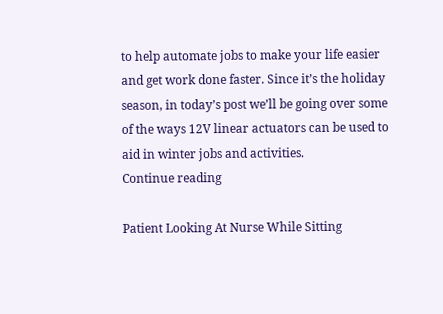to help automate jobs to make your life easier and get work done faster. Since it’s the holiday season, in today’s post we’ll be going over some of the ways 12V linear actuators can be used to aid in winter jobs and activities.
Continue reading

Patient Looking At Nurse While Sitting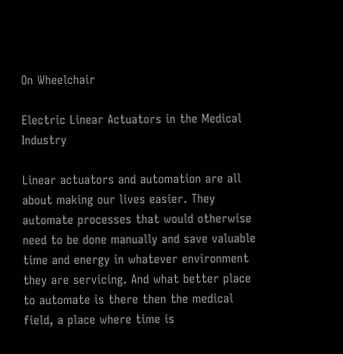On Wheelchair

Electric Linear Actuators in the Medical Industry

Linear actuators and automation are all about making our lives easier. They automate processes that would otherwise need to be done manually and save valuable time and energy in whatever environment they are servicing. And what better place to automate is there then the medical field, a place where time is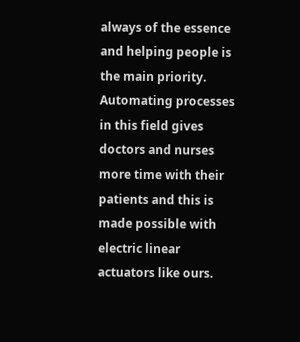always of the essence and helping people is the main priority. Automating processes in this field gives doctors and nurses more time with their patients and this is made possible with electric linear actuators like ours.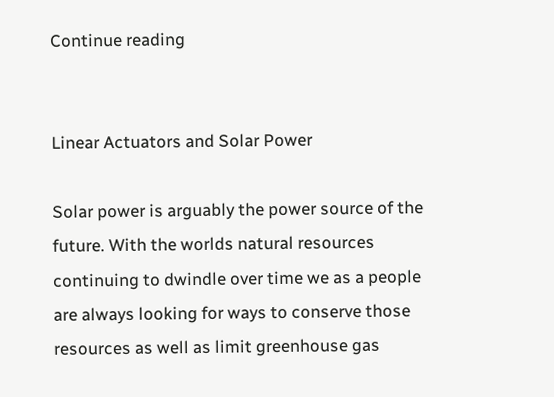Continue reading


Linear Actuators and Solar Power

Solar power is arguably the power source of the future. With the worlds natural resources continuing to dwindle over time we as a people are always looking for ways to conserve those resources as well as limit greenhouse gas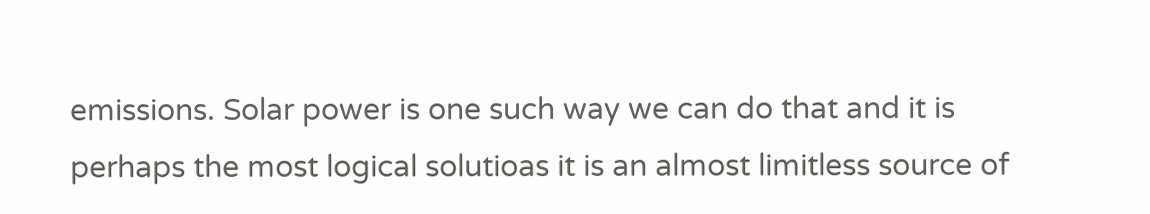emissions. Solar power is one such way we can do that and it is perhaps the most logical solutioas it is an almost limitless source of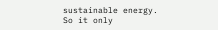sustainable energy. So it only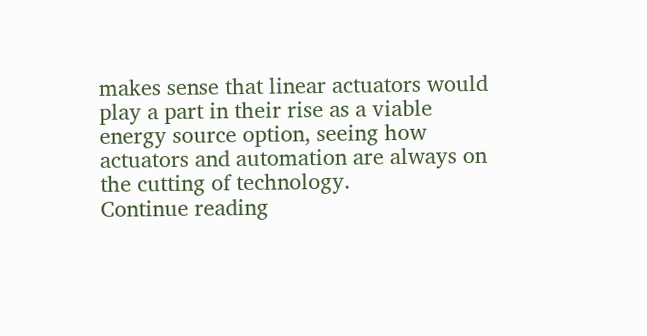makes sense that linear actuators would play a part in their rise as a viable energy source option, seeing how actuators and automation are always on the cutting of technology.
Continue reading